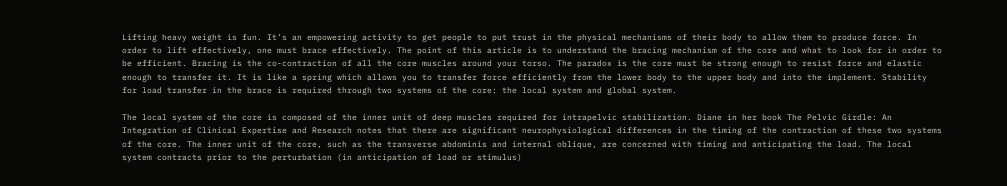Lifting heavy weight is fun. It’s an empowering activity to get people to put trust in the physical mechanisms of their body to allow them to produce force. In order to lift effectively, one must brace effectively. The point of this article is to understand the bracing mechanism of the core and what to look for in order to be efficient. Bracing is the co-contraction of all the core muscles around your torso. The paradox is the core must be strong enough to resist force and elastic enough to transfer it. It is like a spring which allows you to transfer force efficiently from the lower body to the upper body and into the implement. Stability for load transfer in the brace is required through two systems of the core: the local system and global system.

The local system of the core is composed of the inner unit of deep muscles required for intrapelvic stabilization. Diane in her book The Pelvic Girdle: An Integration of Clinical Expertise and Research notes that there are significant neurophysiological differences in the timing of the contraction of these two systems of the core. The inner unit of the core, such as the transverse abdominis and internal oblique, are concerned with timing and anticipating the load. The local system contracts prior to the perturbation (in anticipation of load or stimulus)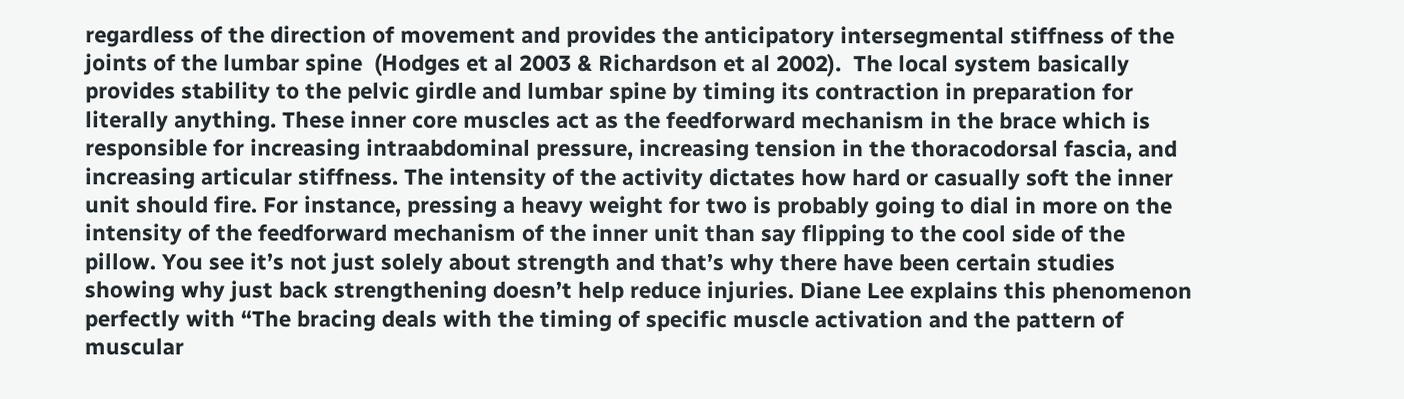regardless of the direction of movement and provides the anticipatory intersegmental stiffness of the joints of the lumbar spine  (Hodges et al 2003 & Richardson et al 2002).  The local system basically provides stability to the pelvic girdle and lumbar spine by timing its contraction in preparation for literally anything. These inner core muscles act as the feedforward mechanism in the brace which is responsible for increasing intraabdominal pressure, increasing tension in the thoracodorsal fascia, and increasing articular stiffness. The intensity of the activity dictates how hard or casually soft the inner unit should fire. For instance, pressing a heavy weight for two is probably going to dial in more on the intensity of the feedforward mechanism of the inner unit than say flipping to the cool side of the pillow. You see it’s not just solely about strength and that’s why there have been certain studies showing why just back strengthening doesn’t help reduce injuries. Diane Lee explains this phenomenon perfectly with “The bracing deals with the timing of specific muscle activation and the pattern of muscular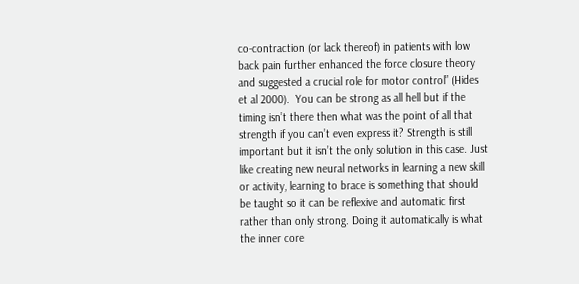co-contraction (or lack thereof) in patients with low back pain further enhanced the force closure theory and suggested a crucial role for motor control” (Hides et al 2000).  You can be strong as all hell but if the timing isn’t there then what was the point of all that strength if you can’t even express it? Strength is still important but it isn’t the only solution in this case. Just like creating new neural networks in learning a new skill or activity, learning to brace is something that should be taught so it can be reflexive and automatic first rather than only strong. Doing it automatically is what the inner core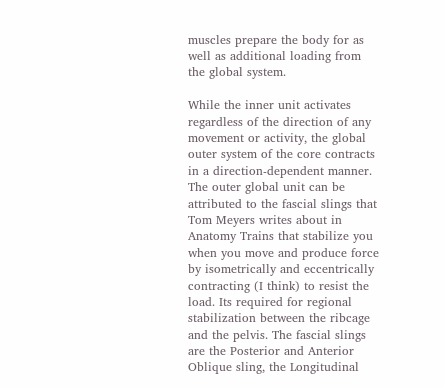muscles prepare the body for as well as additional loading from the global system.

While the inner unit activates regardless of the direction of any movement or activity, the global outer system of the core contracts in a direction-dependent manner. The outer global unit can be attributed to the fascial slings that Tom Meyers writes about in Anatomy Trains that stabilize you when you move and produce force by isometrically and eccentrically contracting (I think) to resist the load. Its required for regional stabilization between the ribcage and the pelvis. The fascial slings are the Posterior and Anterior Oblique sling, the Longitudinal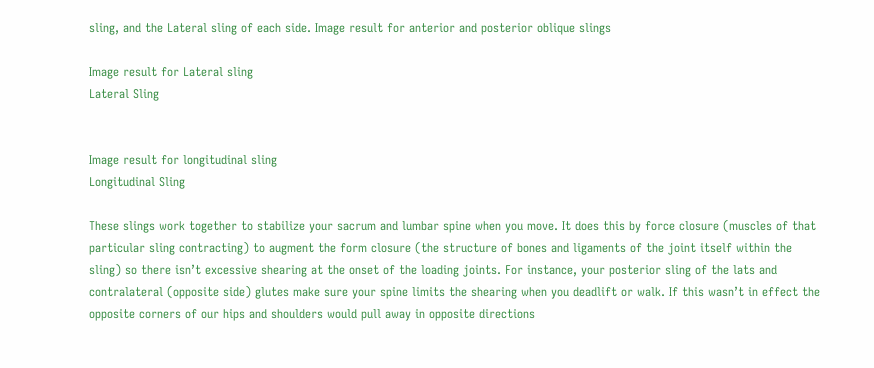sling, and the Lateral sling of each side. Image result for anterior and posterior oblique slings

Image result for Lateral sling
Lateral Sling


Image result for longitudinal sling
Longitudinal Sling

These slings work together to stabilize your sacrum and lumbar spine when you move. It does this by force closure (muscles of that particular sling contracting) to augment the form closure (the structure of bones and ligaments of the joint itself within the sling) so there isn’t excessive shearing at the onset of the loading joints. For instance, your posterior sling of the lats and contralateral (opposite side) glutes make sure your spine limits the shearing when you deadlift or walk. If this wasn’t in effect the opposite corners of our hips and shoulders would pull away in opposite directions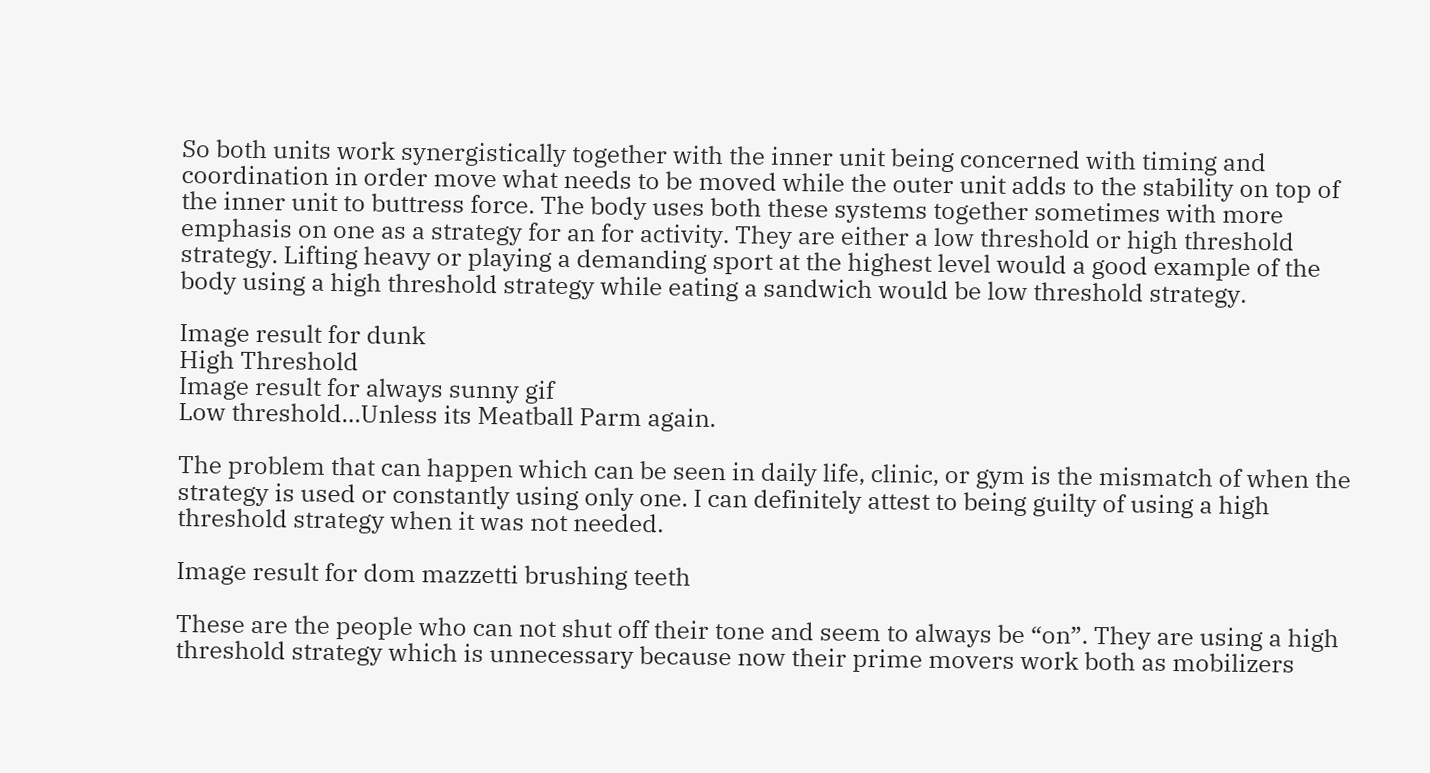So both units work synergistically together with the inner unit being concerned with timing and coordination in order move what needs to be moved while the outer unit adds to the stability on top of the inner unit to buttress force. The body uses both these systems together sometimes with more emphasis on one as a strategy for an for activity. They are either a low threshold or high threshold strategy. Lifting heavy or playing a demanding sport at the highest level would a good example of the body using a high threshold strategy while eating a sandwich would be low threshold strategy.

Image result for dunk
High Threshold
Image result for always sunny gif
Low threshold…Unless its Meatball Parm again.

The problem that can happen which can be seen in daily life, clinic, or gym is the mismatch of when the strategy is used or constantly using only one. I can definitely attest to being guilty of using a high threshold strategy when it was not needed.

Image result for dom mazzetti brushing teeth

These are the people who can not shut off their tone and seem to always be “on”. They are using a high threshold strategy which is unnecessary because now their prime movers work both as mobilizers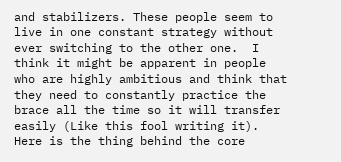and stabilizers. These people seem to live in one constant strategy without ever switching to the other one.  I think it might be apparent in people who are highly ambitious and think that they need to constantly practice the brace all the time so it will transfer easily (Like this fool writing it). Here is the thing behind the core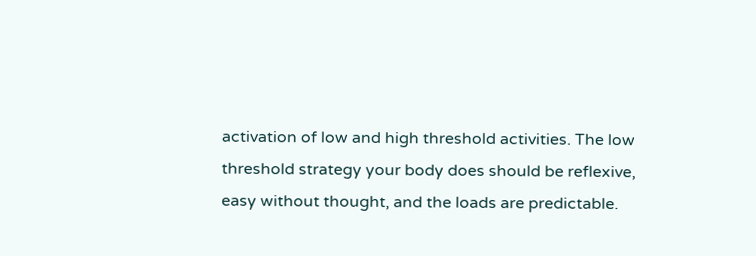activation of low and high threshold activities. The low threshold strategy your body does should be reflexive, easy without thought, and the loads are predictable.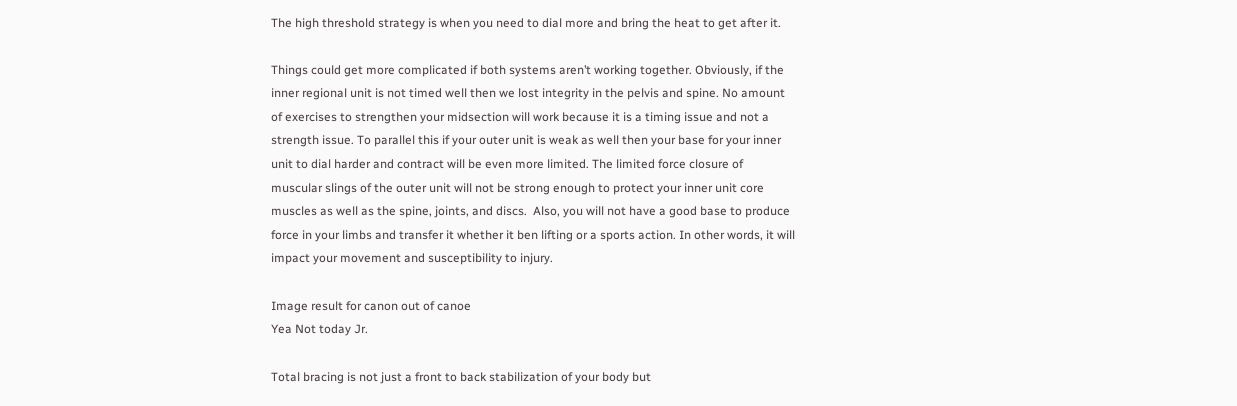The high threshold strategy is when you need to dial more and bring the heat to get after it.

Things could get more complicated if both systems aren’t working together. Obviously, if the inner regional unit is not timed well then we lost integrity in the pelvis and spine. No amount of exercises to strengthen your midsection will work because it is a timing issue and not a strength issue. To parallel this if your outer unit is weak as well then your base for your inner unit to dial harder and contract will be even more limited. The limited force closure of muscular slings of the outer unit will not be strong enough to protect your inner unit core muscles as well as the spine, joints, and discs.  Also, you will not have a good base to produce force in your limbs and transfer it whether it ben lifting or a sports action. In other words, it will impact your movement and susceptibility to injury.

Image result for canon out of canoe
Yea Not today Jr.

Total bracing is not just a front to back stabilization of your body but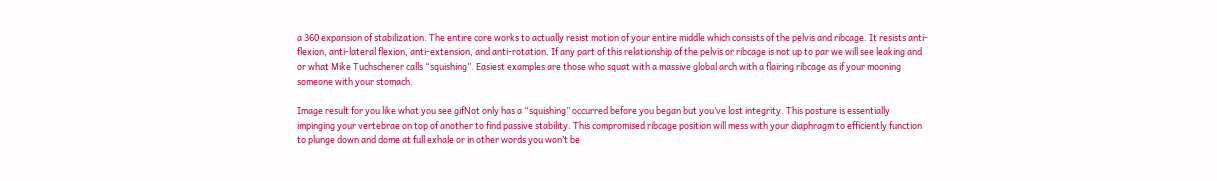a 360 expansion of stabilization. The entire core works to actually resist motion of your entire middle which consists of the pelvis and ribcage. It resists anti-flexion, anti-lateral flexion, anti-extension, and anti-rotation. If any part of this relationship of the pelvis or ribcage is not up to par we will see leaking and or what Mike Tuchscherer calls “squishing”. Easiest examples are those who squat with a massive global arch with a flairing ribcage as if your mooning someone with your stomach.

Image result for you like what you see gifNot only has a “squishing” occurred before you began but you’ve lost integrity. This posture is essentially impinging your vertebrae on top of another to find passive stability. This compromised ribcage position will mess with your diaphragm to efficiently function to plunge down and dome at full exhale or in other words you won’t be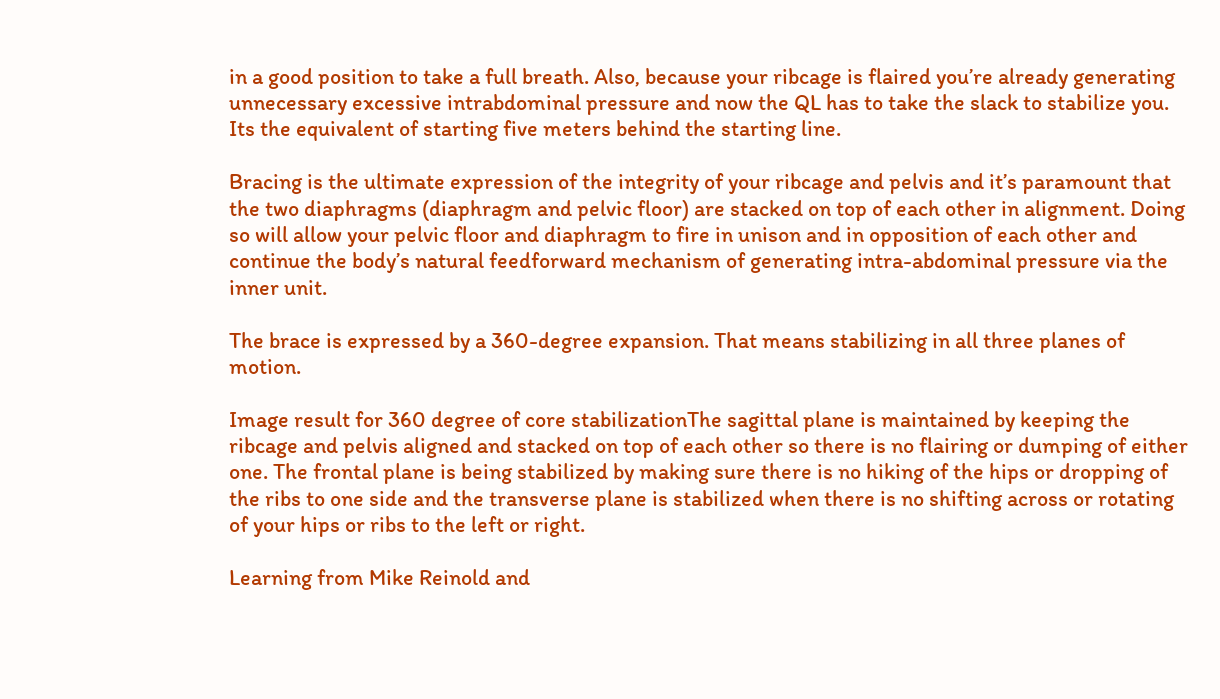in a good position to take a full breath. Also, because your ribcage is flaired you’re already generating unnecessary excessive intrabdominal pressure and now the QL has to take the slack to stabilize you. Its the equivalent of starting five meters behind the starting line.

Bracing is the ultimate expression of the integrity of your ribcage and pelvis and it’s paramount that the two diaphragms (diaphragm and pelvic floor) are stacked on top of each other in alignment. Doing so will allow your pelvic floor and diaphragm to fire in unison and in opposition of each other and continue the body’s natural feedforward mechanism of generating intra-abdominal pressure via the inner unit.

The brace is expressed by a 360-degree expansion. That means stabilizing in all three planes of motion.

Image result for 360 degree of core stabilizationThe sagittal plane is maintained by keeping the ribcage and pelvis aligned and stacked on top of each other so there is no flairing or dumping of either one. The frontal plane is being stabilized by making sure there is no hiking of the hips or dropping of the ribs to one side and the transverse plane is stabilized when there is no shifting across or rotating of your hips or ribs to the left or right.

Learning from Mike Reinold and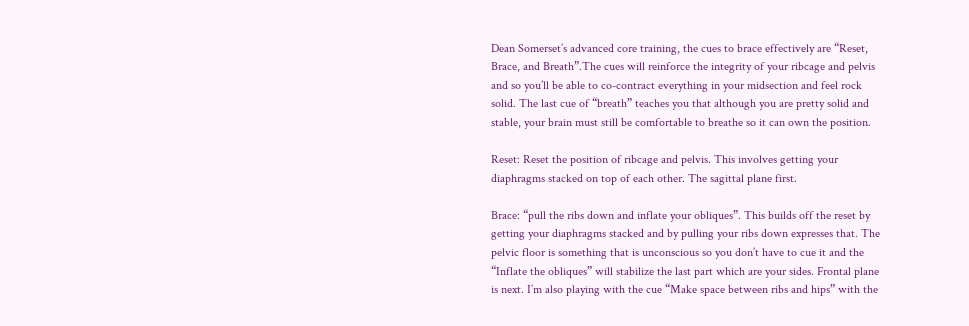Dean Somerset’s advanced core training, the cues to brace effectively are “Reset, Brace, and Breath”.The cues will reinforce the integrity of your ribcage and pelvis and so you’ll be able to co-contract everything in your midsection and feel rock solid. The last cue of “breath” teaches you that although you are pretty solid and stable, your brain must still be comfortable to breathe so it can own the position.

Reset: Reset the position of ribcage and pelvis. This involves getting your diaphragms stacked on top of each other. The sagittal plane first.

Brace: “pull the ribs down and inflate your obliques”. This builds off the reset by getting your diaphragms stacked and by pulling your ribs down expresses that. The pelvic floor is something that is unconscious so you don’t have to cue it and the “Inflate the obliques” will stabilize the last part which are your sides. Frontal plane is next. I’m also playing with the cue “Make space between ribs and hips” with the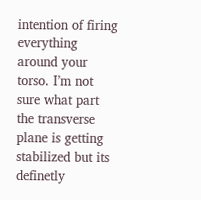intention of firing everything around your torso. I’m not sure what part the transverse plane is getting stabilized but its definetly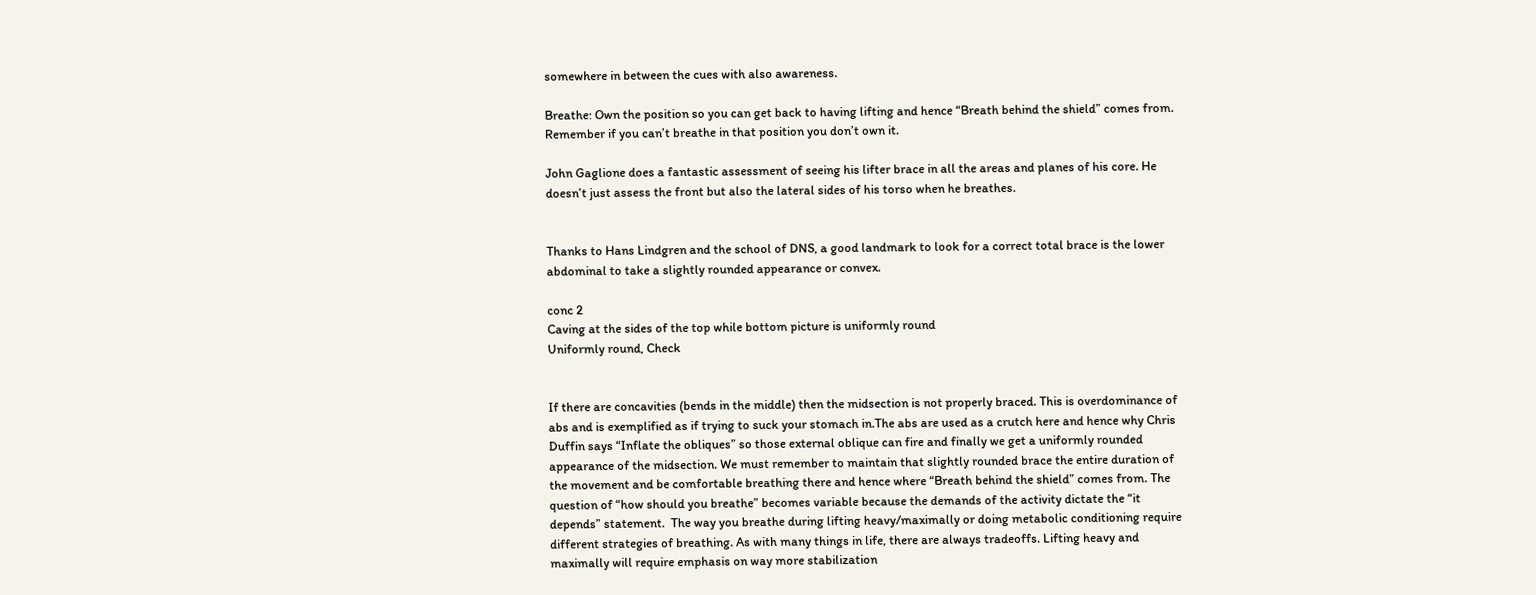somewhere in between the cues with also awareness.

Breathe: Own the position so you can get back to having lifting and hence “Breath behind the shield” comes from.  Remember if you can’t breathe in that position you don’t own it.

John Gaglione does a fantastic assessment of seeing his lifter brace in all the areas and planes of his core. He doesn’t just assess the front but also the lateral sides of his torso when he breathes.


Thanks to Hans Lindgren and the school of DNS, a good landmark to look for a correct total brace is the lower abdominal to take a slightly rounded appearance or convex.

conc 2
Caving at the sides of the top while bottom picture is uniformly round
Uniformly round, Check


If there are concavities (bends in the middle) then the midsection is not properly braced. This is overdominance of abs and is exemplified as if trying to suck your stomach in.The abs are used as a crutch here and hence why Chris Duffin says “Inflate the obliques” so those external oblique can fire and finally we get a uniformly rounded appearance of the midsection. We must remember to maintain that slightly rounded brace the entire duration of the movement and be comfortable breathing there and hence where “Breath behind the shield” comes from. The question of “how should you breathe” becomes variable because the demands of the activity dictate the “it depends” statement.  The way you breathe during lifting heavy/maximally or doing metabolic conditioning require different strategies of breathing. As with many things in life, there are always tradeoffs. Lifting heavy and maximally will require emphasis on way more stabilization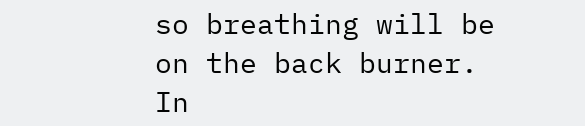so breathing will be on the back burner. In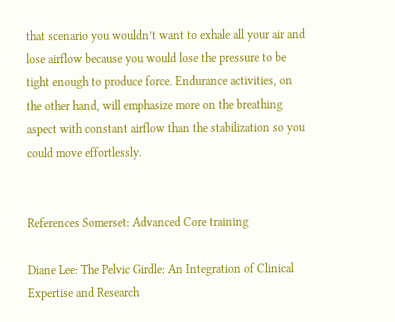that scenario you wouldn’t want to exhale all your air and lose airflow because you would lose the pressure to be tight enough to produce force. Endurance activities, on the other hand, will emphasize more on the breathing aspect with constant airflow than the stabilization so you could move effortlessly.


References Somerset: Advanced Core training

Diane Lee: The Pelvic Girdle: An Integration of Clinical Expertise and Research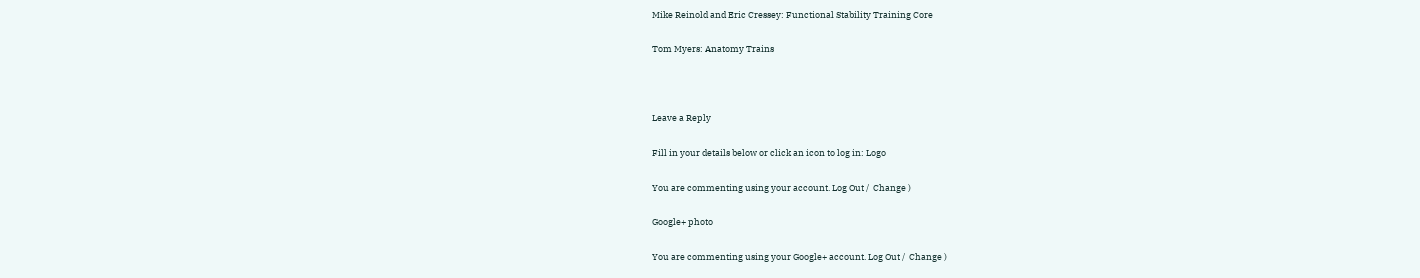Mike Reinold and Eric Cressey: Functional Stability Training Core

Tom Myers: Anatomy Trains



Leave a Reply

Fill in your details below or click an icon to log in: Logo

You are commenting using your account. Log Out /  Change )

Google+ photo

You are commenting using your Google+ account. Log Out /  Change )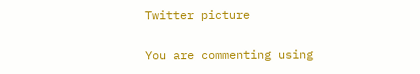Twitter picture

You are commenting using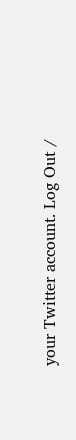your Twitter account. Log Out /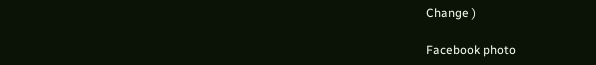Change )

Facebook photo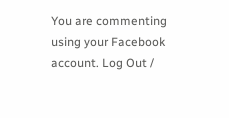You are commenting using your Facebook account. Log Out /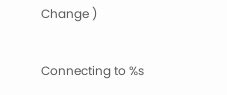Change )

Connecting to %s